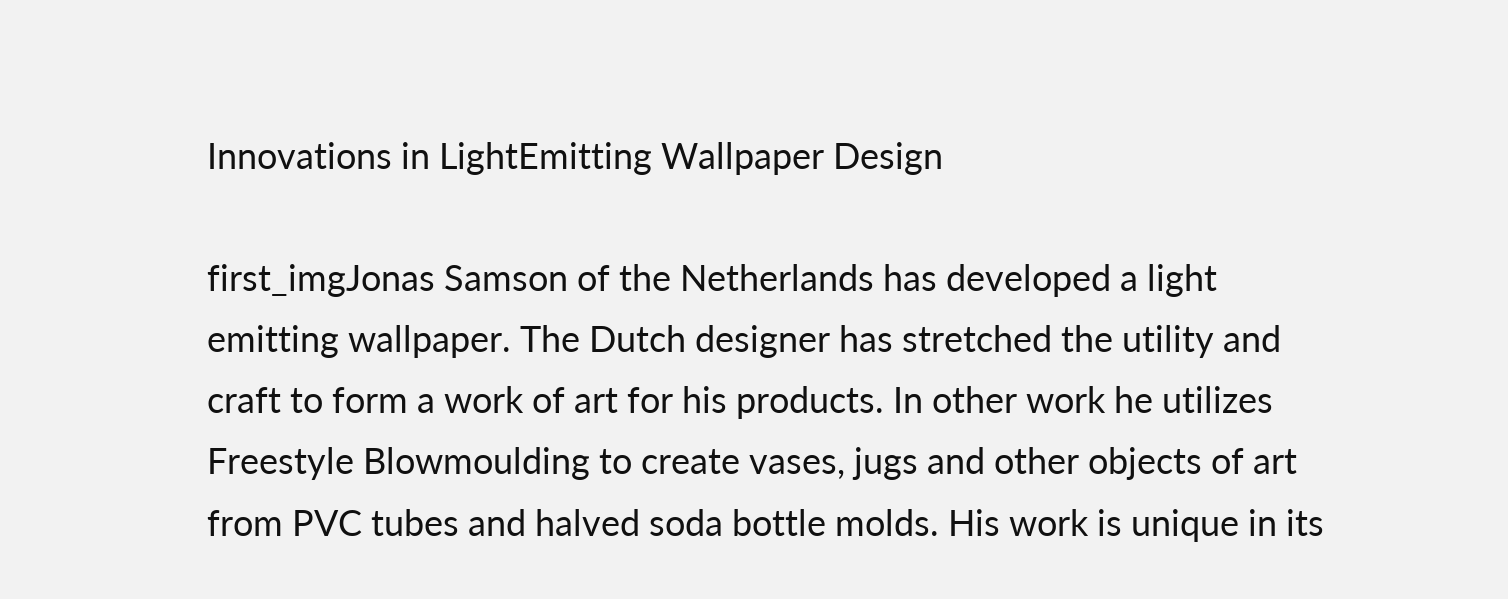Innovations in LightEmitting Wallpaper Design

first_imgJonas Samson of the Netherlands has developed a light emitting wallpaper. The Dutch designer has stretched the utility and craft to form a work of art for his products. In other work he utilizes Freestyle Blowmoulding to create vases, jugs and other objects of art from PVC tubes and halved soda bottle molds. His work is unique in its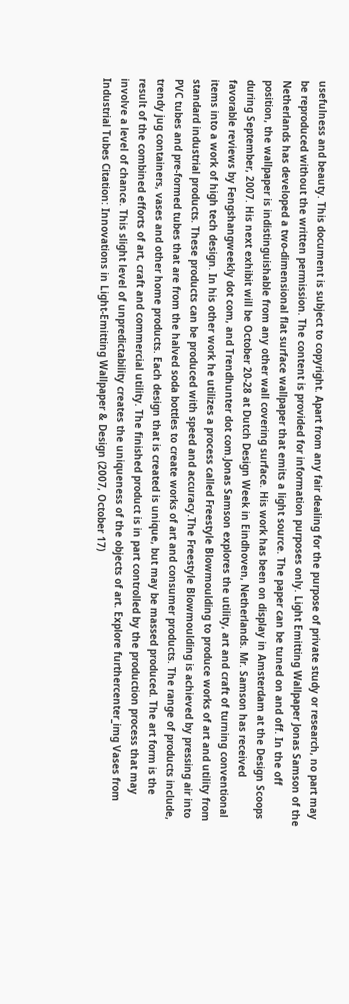usefulness and beauty. This document is subject to copyright. Apart from any fair dealing for the purpose of private study or research, no part may be reproduced without the written permission. The content is provided for information purposes only. Light Emitting Wallpaper Jonas Samson of the Netherlands has developed a two-dimensional flat surface wallpaper that emits a light source. The paper can be tuned on and off. In the off position, the wallpaper is indistinguishable from any other wall covering surface. His work has been on display in Amsterdam at the Design Scoops during September, 2007. His next exhibit will be October 20-28 at Dutch Design Week in Eindhoven, Netherlands. Mr. Samson has received favorable reviews by Fengshangweekly dot com, and Trendhunter dot com.Jonas Samson explores the utility, art and craft of turning conventional items into a work of high tech design. In his other work he utilizes a process called Freestyle Blowmoulding to produce works of art and utility from standard industrial products. These products can be produced with speed and accuracy.The Freestyle Blowmoulding is achieved by pressing air into PVC tubes and pre-formed tubes that are from the halved soda bottles to create works of art and consumer products. The range of products include, trendy jug containers, vases and other home products. Each design that is created is unique, but may be massed produced. The art form is the result of the combined efforts of art, craft and commercial utility. The finished product is in part controlled by the production process that may involve a level of chance. This slight level of unpredictability creates the uniqueness of the objects of art. Explore furthercenter_img Vases from Industrial Tubes Citation: Innovations in Light-Emitting Wallpaper & Design (2007, October 17)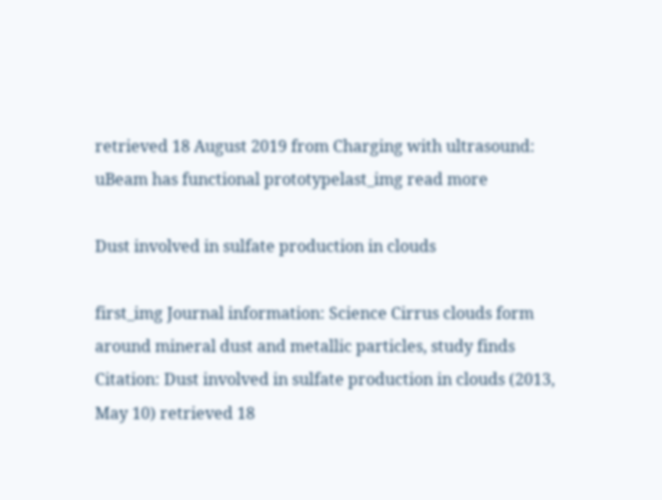retrieved 18 August 2019 from Charging with ultrasound: uBeam has functional prototypelast_img read more

Dust involved in sulfate production in clouds

first_img Journal information: Science Cirrus clouds form around mineral dust and metallic particles, study finds Citation: Dust involved in sulfate production in clouds (2013, May 10) retrieved 18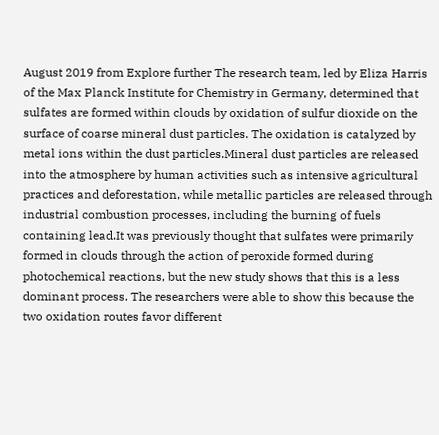August 2019 from Explore further The research team, led by Eliza Harris of the Max Planck Institute for Chemistry in Germany, determined that sulfates are formed within clouds by oxidation of sulfur dioxide on the surface of coarse mineral dust particles. The oxidation is catalyzed by metal ions within the dust particles.Mineral dust particles are released into the atmosphere by human activities such as intensive agricultural practices and deforestation, while metallic particles are released through industrial combustion processes, including the burning of fuels containing lead.It was previously thought that sulfates were primarily formed in clouds through the action of peroxide formed during photochemical reactions, but the new study shows that this is a less dominant process. The researchers were able to show this because the two oxidation routes favor different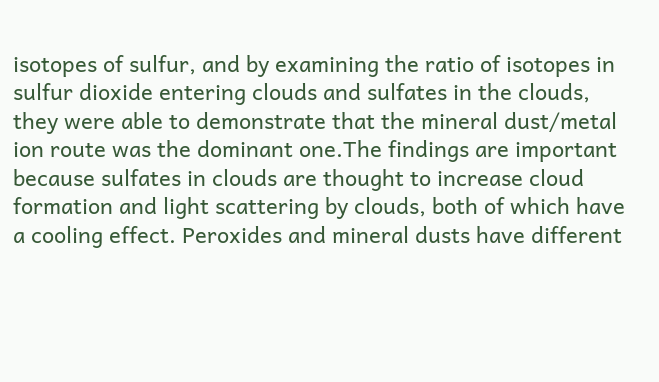isotopes of sulfur, and by examining the ratio of isotopes in sulfur dioxide entering clouds and sulfates in the clouds, they were able to demonstrate that the mineral dust/metal ion route was the dominant one.The findings are important because sulfates in clouds are thought to increase cloud formation and light scattering by clouds, both of which have a cooling effect. Peroxides and mineral dusts have different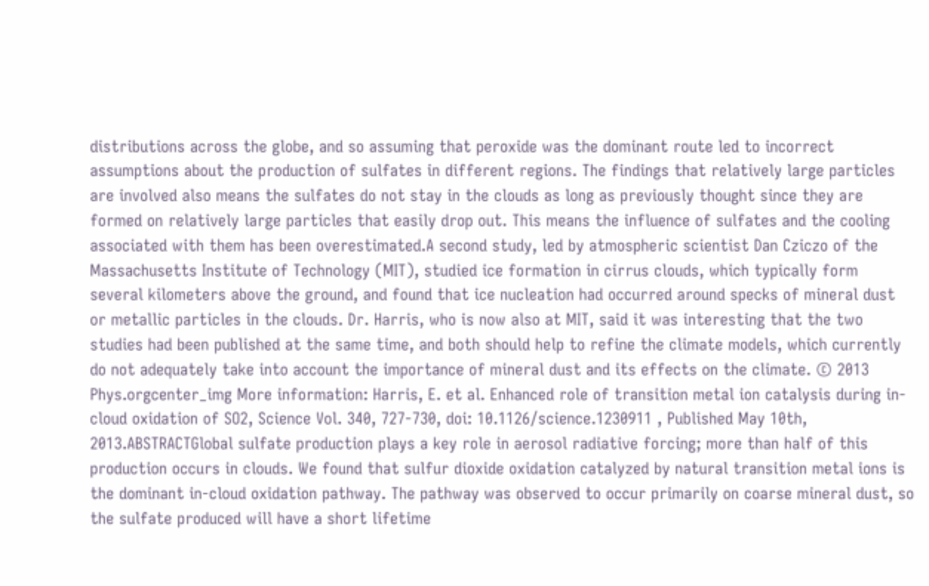distributions across the globe, and so assuming that peroxide was the dominant route led to incorrect assumptions about the production of sulfates in different regions. The findings that relatively large particles are involved also means the sulfates do not stay in the clouds as long as previously thought since they are formed on relatively large particles that easily drop out. This means the influence of sulfates and the cooling associated with them has been overestimated.A second study, led by atmospheric scientist Dan Cziczo of the Massachusetts Institute of Technology (MIT), studied ice formation in cirrus clouds, which typically form several kilometers above the ground, and found that ice nucleation had occurred around specks of mineral dust or metallic particles in the clouds. Dr. Harris, who is now also at MIT, said it was interesting that the two studies had been published at the same time, and both should help to refine the climate models, which currently do not adequately take into account the importance of mineral dust and its effects on the climate. © 2013 Phys.orgcenter_img More information: Harris, E. et al. Enhanced role of transition metal ion catalysis during in-cloud oxidation of SO2, Science Vol. 340, 727-730, doi: 10.1126/science.1230911 , Published May 10th, 2013.ABSTRACTGlobal sulfate production plays a key role in aerosol radiative forcing; more than half of this production occurs in clouds. We found that sulfur dioxide oxidation catalyzed by natural transition metal ions is the dominant in-cloud oxidation pathway. The pathway was observed to occur primarily on coarse mineral dust, so the sulfate produced will have a short lifetime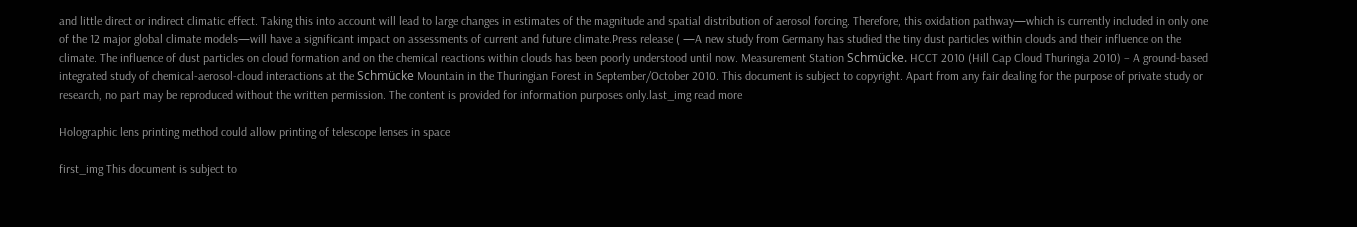and little direct or indirect climatic effect. Taking this into account will lead to large changes in estimates of the magnitude and spatial distribution of aerosol forcing. Therefore, this oxidation pathway—which is currently included in only one of the 12 major global climate models—will have a significant impact on assessments of current and future climate.Press release ( —A new study from Germany has studied the tiny dust particles within clouds and their influence on the climate. The influence of dust particles on cloud formation and on the chemical reactions within clouds has been poorly understood until now. Measurement Station Schmücke. HCCT 2010 (Hill Cap Cloud Thuringia 2010) – A ground-based integrated study of chemical-aerosol-cloud interactions at the Schmücke Mountain in the Thuringian Forest in September/October 2010. This document is subject to copyright. Apart from any fair dealing for the purpose of private study or research, no part may be reproduced without the written permission. The content is provided for information purposes only.last_img read more

Holographic lens printing method could allow printing of telescope lenses in space

first_img This document is subject to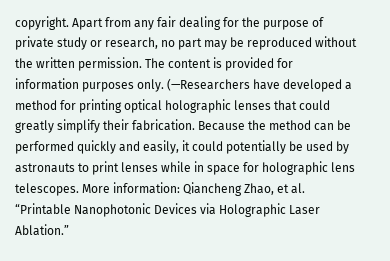copyright. Apart from any fair dealing for the purpose of private study or research, no part may be reproduced without the written permission. The content is provided for information purposes only. (—Researchers have developed a method for printing optical holographic lenses that could greatly simplify their fabrication. Because the method can be performed quickly and easily, it could potentially be used by astronauts to print lenses while in space for holographic lens telescopes. More information: Qiancheng Zhao, et al. “Printable Nanophotonic Devices via Holographic Laser Ablation.”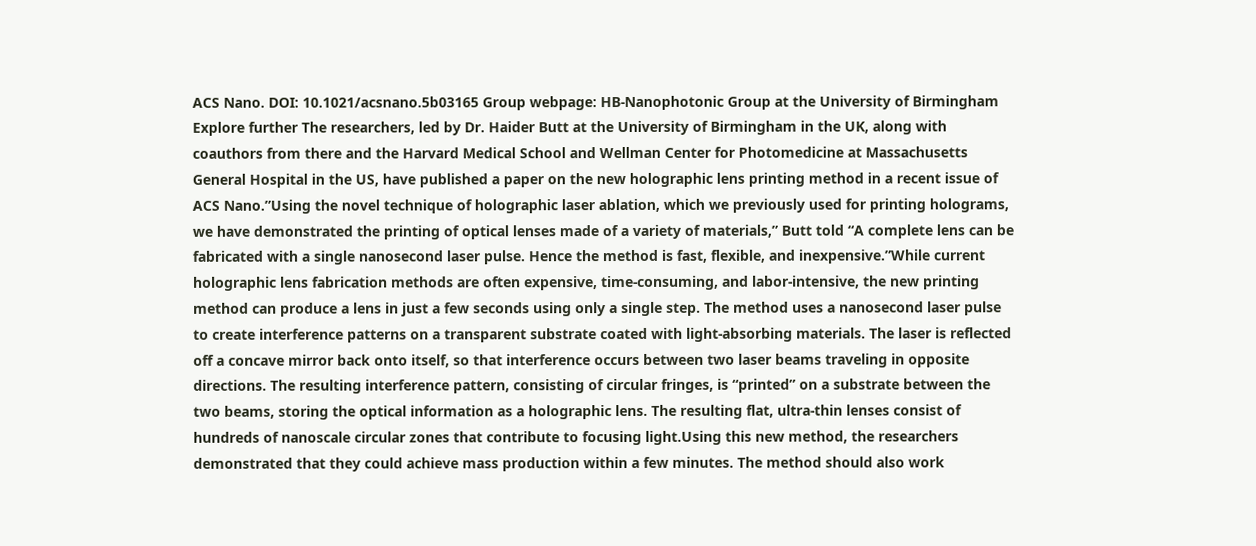ACS Nano. DOI: 10.1021/acsnano.5b03165 Group webpage: HB-Nanophotonic Group at the University of Birmingham Explore further The researchers, led by Dr. Haider Butt at the University of Birmingham in the UK, along with coauthors from there and the Harvard Medical School and Wellman Center for Photomedicine at Massachusetts General Hospital in the US, have published a paper on the new holographic lens printing method in a recent issue of ACS Nano.”Using the novel technique of holographic laser ablation, which we previously used for printing holograms, we have demonstrated the printing of optical lenses made of a variety of materials,” Butt told “A complete lens can be fabricated with a single nanosecond laser pulse. Hence the method is fast, flexible, and inexpensive.”While current holographic lens fabrication methods are often expensive, time-consuming, and labor-intensive, the new printing method can produce a lens in just a few seconds using only a single step. The method uses a nanosecond laser pulse to create interference patterns on a transparent substrate coated with light-absorbing materials. The laser is reflected off a concave mirror back onto itself, so that interference occurs between two laser beams traveling in opposite directions. The resulting interference pattern, consisting of circular fringes, is “printed” on a substrate between the two beams, storing the optical information as a holographic lens. The resulting flat, ultra-thin lenses consist of hundreds of nanoscale circular zones that contribute to focusing light.Using this new method, the researchers demonstrated that they could achieve mass production within a few minutes. The method should also work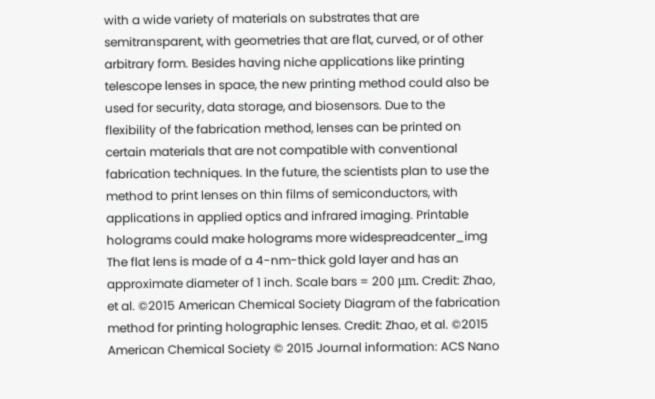with a wide variety of materials on substrates that are semitransparent, with geometries that are flat, curved, or of other arbitrary form. Besides having niche applications like printing telescope lenses in space, the new printing method could also be used for security, data storage, and biosensors. Due to the flexibility of the fabrication method, lenses can be printed on certain materials that are not compatible with conventional fabrication techniques. In the future, the scientists plan to use the method to print lenses on thin films of semiconductors, with applications in applied optics and infrared imaging. Printable holograms could make holograms more widespreadcenter_img The flat lens is made of a 4-nm-thick gold layer and has an approximate diameter of 1 inch. Scale bars = 200 μm. Credit: Zhao, et al. ©2015 American Chemical Society Diagram of the fabrication method for printing holographic lenses. Credit: Zhao, et al. ©2015 American Chemical Society © 2015 Journal information: ACS Nano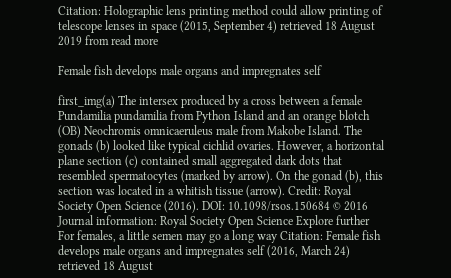Citation: Holographic lens printing method could allow printing of telescope lenses in space (2015, September 4) retrieved 18 August 2019 from read more

Female fish develops male organs and impregnates self

first_img(a) The intersex produced by a cross between a female Pundamilia pundamilia from Python Island and an orange blotch (OB) Neochromis omnicaeruleus male from Makobe Island. The gonads (b) looked like typical cichlid ovaries. However, a horizontal plane section (c) contained small aggregated dark dots that resembled spermatocytes (marked by arrow). On the gonad (b), this section was located in a whitish tissue (arrow). Credit: Royal Society Open Science (2016). DOI: 10.1098/rsos.150684 © 2016 Journal information: Royal Society Open Science Explore further For females, a little semen may go a long way Citation: Female fish develops male organs and impregnates self (2016, March 24) retrieved 18 August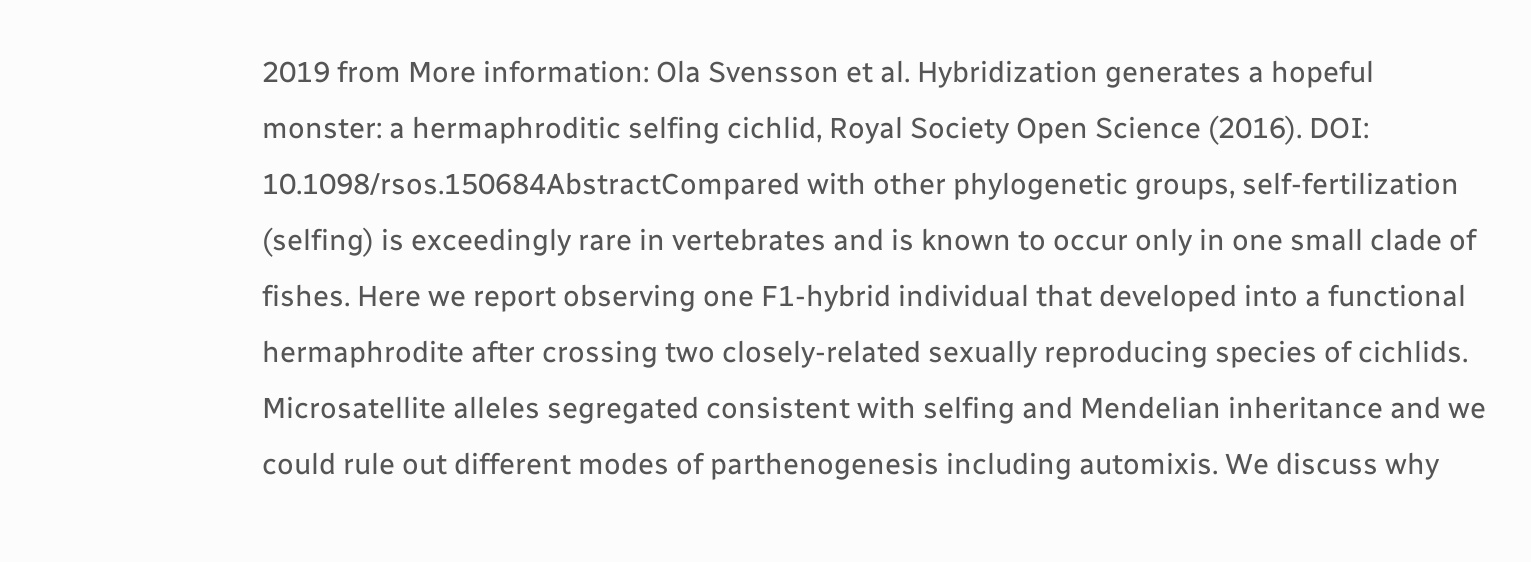2019 from More information: Ola Svensson et al. Hybridization generates a hopeful monster: a hermaphroditic selfing cichlid, Royal Society Open Science (2016). DOI: 10.1098/rsos.150684AbstractCompared with other phylogenetic groups, self-fertilization (selfing) is exceedingly rare in vertebrates and is known to occur only in one small clade of fishes. Here we report observing one F1-hybrid individual that developed into a functional hermaphrodite after crossing two closely-related sexually reproducing species of cichlids. Microsatellite alleles segregated consistent with selfing and Mendelian inheritance and we could rule out different modes of parthenogenesis including automixis. We discuss why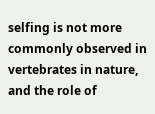selfing is not more commonly observed in vertebrates in nature, and the role of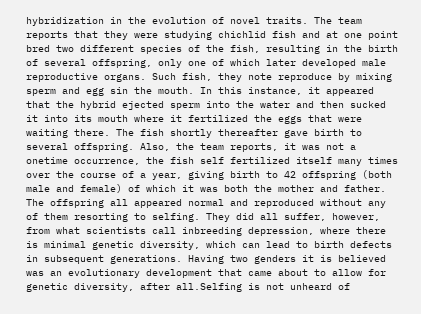hybridization in the evolution of novel traits. The team reports that they were studying chichlid fish and at one point bred two different species of the fish, resulting in the birth of several offspring, only one of which later developed male reproductive organs. Such fish, they note reproduce by mixing sperm and egg sin the mouth. In this instance, it appeared that the hybrid ejected sperm into the water and then sucked it into its mouth where it fertilized the eggs that were waiting there. The fish shortly thereafter gave birth to several offspring. Also, the team reports, it was not a onetime occurrence, the fish self fertilized itself many times over the course of a year, giving birth to 42 offspring (both male and female) of which it was both the mother and father. The offspring all appeared normal and reproduced without any of them resorting to selfing. They did all suffer, however, from what scientists call inbreeding depression, where there is minimal genetic diversity, which can lead to birth defects in subsequent generations. Having two genders it is believed was an evolutionary development that came about to allow for genetic diversity, after all.Selfing is not unheard of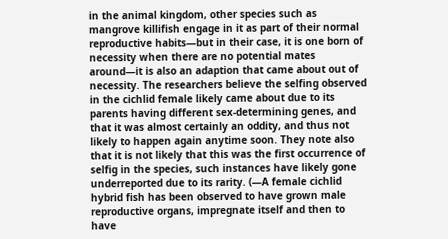in the animal kingdom, other species such as mangrove killifish engage in it as part of their normal reproductive habits—but in their case, it is one born of necessity when there are no potential mates around—it is also an adaption that came about out of necessity. The researchers believe the selfing observed in the cichlid female likely came about due to its parents having different sex-determining genes, and that it was almost certainly an oddity, and thus not likely to happen again anytime soon. They note also that it is not likely that this was the first occurrence of selfig in the species, such instances have likely gone underreported due to its rarity. (—A female cichlid hybrid fish has been observed to have grown male reproductive organs, impregnate itself and then to have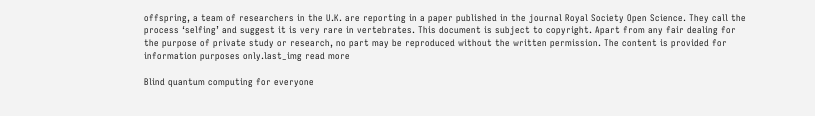offspring, a team of researchers in the U.K. are reporting in a paper published in the journal Royal Society Open Science. They call the process ‘selfing’ and suggest it is very rare in vertebrates. This document is subject to copyright. Apart from any fair dealing for the purpose of private study or research, no part may be reproduced without the written permission. The content is provided for information purposes only.last_img read more

Blind quantum computing for everyone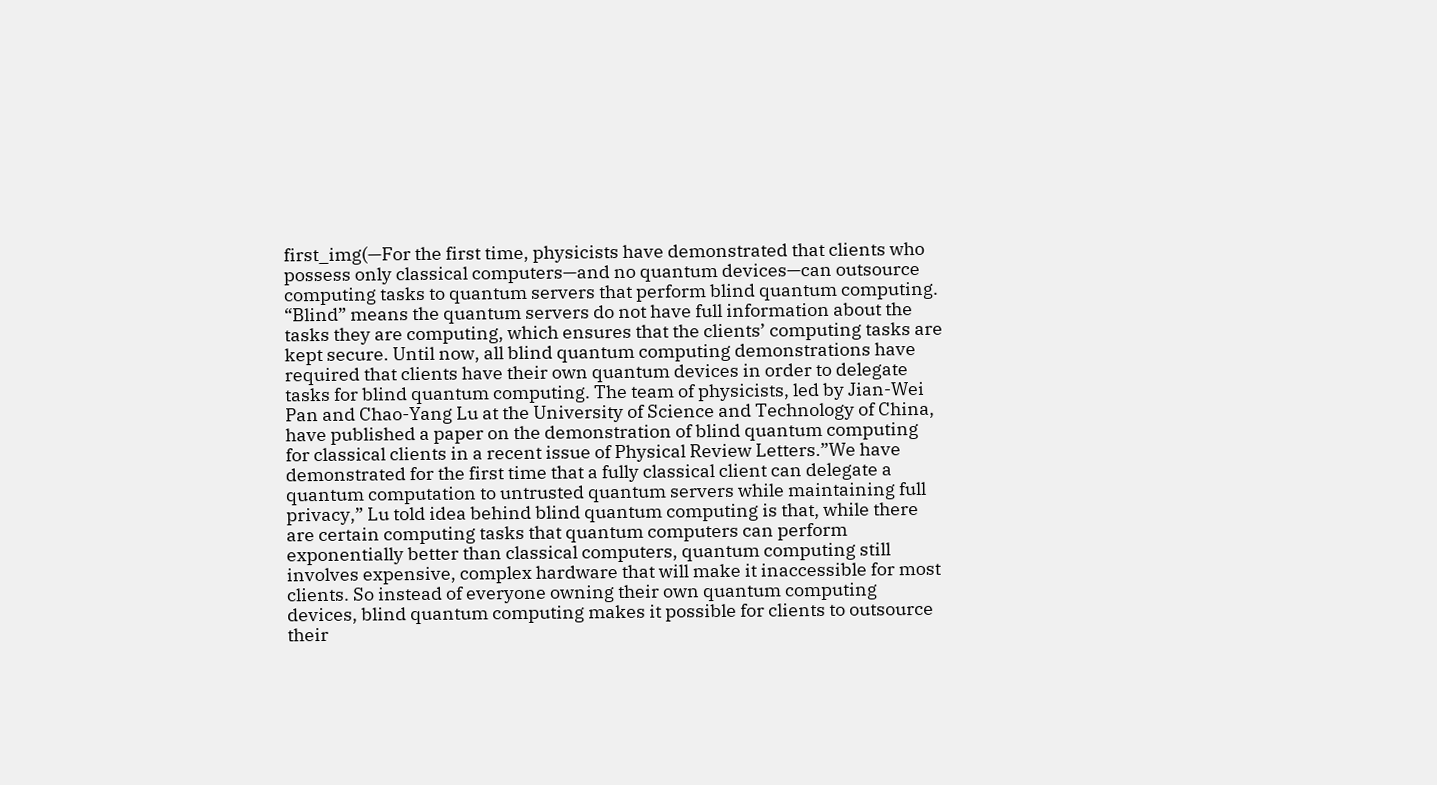first_img(—For the first time, physicists have demonstrated that clients who possess only classical computers—and no quantum devices—can outsource computing tasks to quantum servers that perform blind quantum computing. “Blind” means the quantum servers do not have full information about the tasks they are computing, which ensures that the clients’ computing tasks are kept secure. Until now, all blind quantum computing demonstrations have required that clients have their own quantum devices in order to delegate tasks for blind quantum computing. The team of physicists, led by Jian-Wei Pan and Chao-Yang Lu at the University of Science and Technology of China, have published a paper on the demonstration of blind quantum computing for classical clients in a recent issue of Physical Review Letters.”We have demonstrated for the first time that a fully classical client can delegate a quantum computation to untrusted quantum servers while maintaining full privacy,” Lu told idea behind blind quantum computing is that, while there are certain computing tasks that quantum computers can perform exponentially better than classical computers, quantum computing still involves expensive, complex hardware that will make it inaccessible for most clients. So instead of everyone owning their own quantum computing devices, blind quantum computing makes it possible for clients to outsource their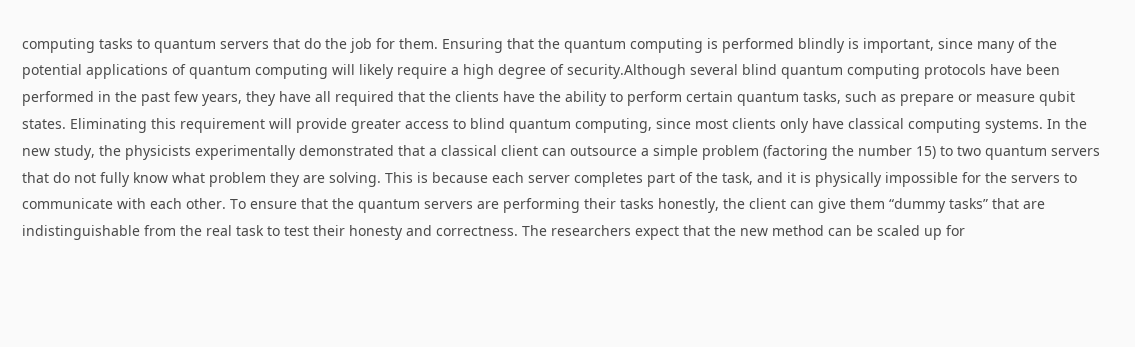computing tasks to quantum servers that do the job for them. Ensuring that the quantum computing is performed blindly is important, since many of the potential applications of quantum computing will likely require a high degree of security.Although several blind quantum computing protocols have been performed in the past few years, they have all required that the clients have the ability to perform certain quantum tasks, such as prepare or measure qubit states. Eliminating this requirement will provide greater access to blind quantum computing, since most clients only have classical computing systems. In the new study, the physicists experimentally demonstrated that a classical client can outsource a simple problem (factoring the number 15) to two quantum servers that do not fully know what problem they are solving. This is because each server completes part of the task, and it is physically impossible for the servers to communicate with each other. To ensure that the quantum servers are performing their tasks honestly, the client can give them “dummy tasks” that are indistinguishable from the real task to test their honesty and correctness. The researchers expect that the new method can be scaled up for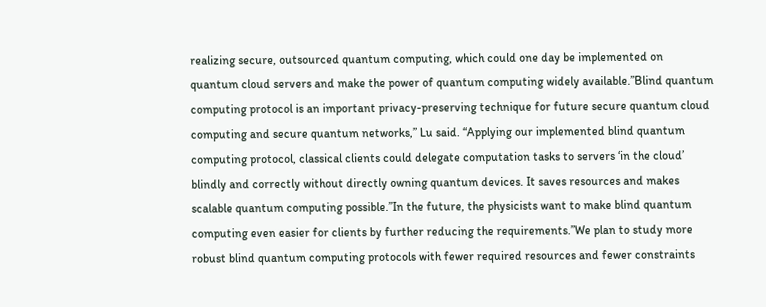realizing secure, outsourced quantum computing, which could one day be implemented on quantum cloud servers and make the power of quantum computing widely available.”Blind quantum computing protocol is an important privacy-preserving technique for future secure quantum cloud computing and secure quantum networks,” Lu said. “Applying our implemented blind quantum computing protocol, classical clients could delegate computation tasks to servers ‘in the cloud’ blindly and correctly without directly owning quantum devices. It saves resources and makes scalable quantum computing possible.”In the future, the physicists want to make blind quantum computing even easier for clients by further reducing the requirements.”We plan to study more robust blind quantum computing protocols with fewer required resources and fewer constraints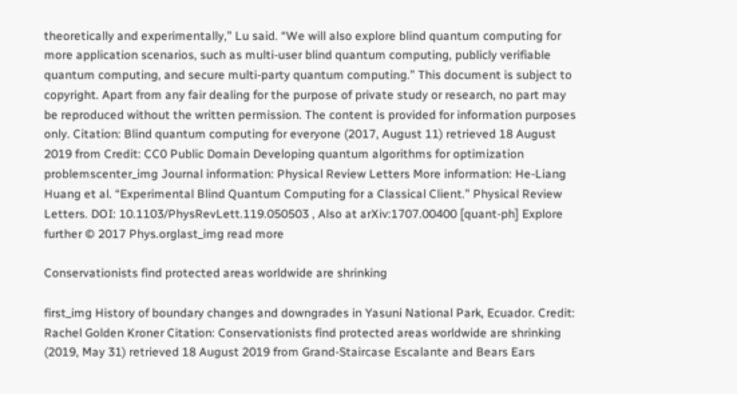theoretically and experimentally,” Lu said. “We will also explore blind quantum computing for more application scenarios, such as multi-user blind quantum computing, publicly verifiable quantum computing, and secure multi-party quantum computing.” This document is subject to copyright. Apart from any fair dealing for the purpose of private study or research, no part may be reproduced without the written permission. The content is provided for information purposes only. Citation: Blind quantum computing for everyone (2017, August 11) retrieved 18 August 2019 from Credit: CC0 Public Domain Developing quantum algorithms for optimization problemscenter_img Journal information: Physical Review Letters More information: He-Liang Huang et al. “Experimental Blind Quantum Computing for a Classical Client.” Physical Review Letters. DOI: 10.1103/PhysRevLett.119.050503 , Also at arXiv:1707.00400 [quant-ph] Explore further © 2017 Phys.orglast_img read more

Conservationists find protected areas worldwide are shrinking

first_img History of boundary changes and downgrades in Yasuni National Park, Ecuador. Credit: Rachel Golden Kroner Citation: Conservationists find protected areas worldwide are shrinking (2019, May 31) retrieved 18 August 2019 from Grand-Staircase Escalante and Bears Ears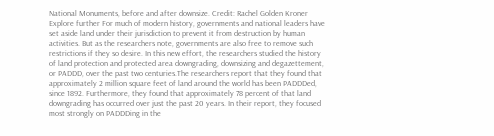National Monuments, before and after downsize. Credit: Rachel Golden Kroner Explore further For much of modern history, governments and national leaders have set aside land under their jurisdiction to prevent it from destruction by human activities. But as the researchers note, governments are also free to remove such restrictions if they so desire. In this new effort, the researchers studied the history of land protection and protected area downgrading, downsizing and degazettement, or PADDD, over the past two centuries.The researchers report that they found that approximately 2 million square feet of land around the world has been PADDDed, since 1892. Furthermore, they found that approximately 78 percent of that land downgrading has occurred over just the past 20 years. In their report, they focused most strongly on PADDDing in the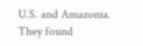U.S. and Amazonia. They found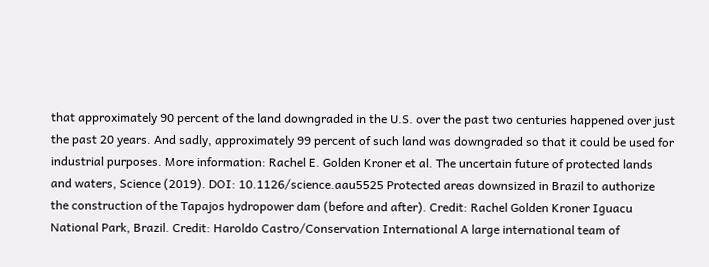that approximately 90 percent of the land downgraded in the U.S. over the past two centuries happened over just the past 20 years. And sadly, approximately 99 percent of such land was downgraded so that it could be used for industrial purposes. More information: Rachel E. Golden Kroner et al. The uncertain future of protected lands and waters, Science (2019). DOI: 10.1126/science.aau5525 Protected areas downsized in Brazil to authorize the construction of the Tapajos hydropower dam (before and after). Credit: Rachel Golden Kroner Iguacu National Park, Brazil. Credit: Haroldo Castro/Conservation International A large international team of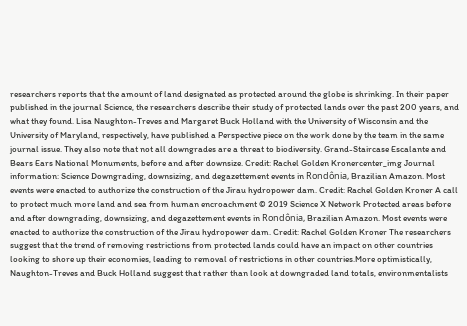researchers reports that the amount of land designated as protected around the globe is shrinking. In their paper published in the journal Science, the researchers describe their study of protected lands over the past 200 years, and what they found. Lisa Naughton-Treves and Margaret Buck Holland with the University of Wisconsin and the University of Maryland, respectively, have published a Perspective piece on the work done by the team in the same journal issue. They also note that not all downgrades are a threat to biodiversity. Grand-Staircase Escalante and Bears Ears National Monuments, before and after downsize. Credit: Rachel Golden Kronercenter_img Journal information: Science Downgrading, downsizing, and degazettement events in Rondônia, Brazilian Amazon. Most events were enacted to authorize the construction of the Jirau hydropower dam. Credit: Rachel Golden Kroner A call to protect much more land and sea from human encroachment © 2019 Science X Network Protected areas before and after downgrading, downsizing, and degazettement events in Rondônia, Brazilian Amazon. Most events were enacted to authorize the construction of the Jirau hydropower dam. Credit: Rachel Golden Kroner The researchers suggest that the trend of removing restrictions from protected lands could have an impact on other countries looking to shore up their economies, leading to removal of restrictions in other countries.More optimistically, Naughton-Treves and Buck Holland suggest that rather than look at downgraded land totals, environmentalists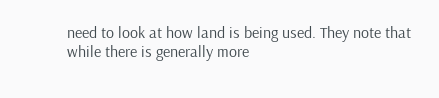need to look at how land is being used. They note that while there is generally more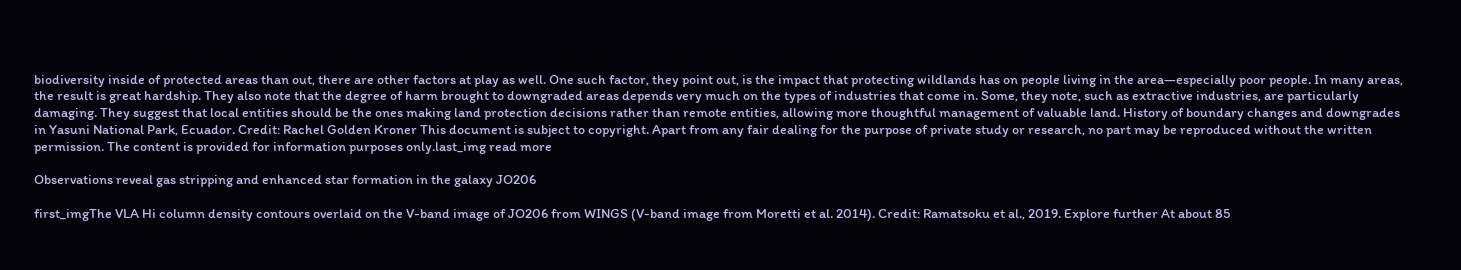biodiversity inside of protected areas than out, there are other factors at play as well. One such factor, they point out, is the impact that protecting wildlands has on people living in the area—especially poor people. In many areas, the result is great hardship. They also note that the degree of harm brought to downgraded areas depends very much on the types of industries that come in. Some, they note, such as extractive industries, are particularly damaging. They suggest that local entities should be the ones making land protection decisions rather than remote entities, allowing more thoughtful management of valuable land. History of boundary changes and downgrades in Yasuni National Park, Ecuador. Credit: Rachel Golden Kroner This document is subject to copyright. Apart from any fair dealing for the purpose of private study or research, no part may be reproduced without the written permission. The content is provided for information purposes only.last_img read more

Observations reveal gas stripping and enhanced star formation in the galaxy JO206

first_imgThe VLA Hi column density contours overlaid on the V-band image of JO206 from WINGS (V-band image from Moretti et al. 2014). Credit: Ramatsoku et al., 2019. Explore further At about 85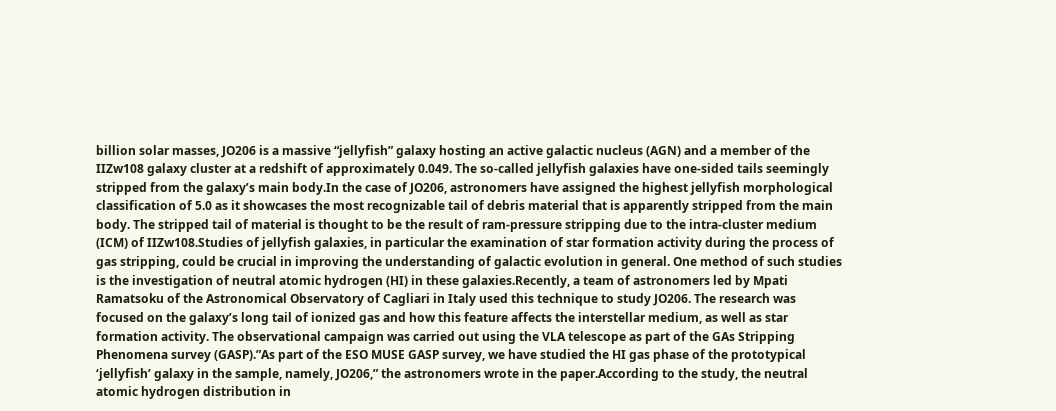billion solar masses, JO206 is a massive “jellyfish” galaxy hosting an active galactic nucleus (AGN) and a member of the IIZw108 galaxy cluster at a redshift of approximately 0.049. The so-called jellyfish galaxies have one-sided tails seemingly stripped from the galaxy’s main body.In the case of JO206, astronomers have assigned the highest jellyfish morphological classification of 5.0 as it showcases the most recognizable tail of debris material that is apparently stripped from the main body. The stripped tail of material is thought to be the result of ram-pressure stripping due to the intra-cluster medium (ICM) of IIZw108.Studies of jellyfish galaxies, in particular the examination of star formation activity during the process of gas stripping, could be crucial in improving the understanding of galactic evolution in general. One method of such studies is the investigation of neutral atomic hydrogen (HI) in these galaxies.Recently, a team of astronomers led by Mpati Ramatsoku of the Astronomical Observatory of Cagliari in Italy used this technique to study JO206. The research was focused on the galaxy’s long tail of ionized gas and how this feature affects the interstellar medium, as well as star formation activity. The observational campaign was carried out using the VLA telescope as part of the GAs Stripping Phenomena survey (GASP).”As part of the ESO MUSE GASP survey, we have studied the HI gas phase of the prototypical ‘jellyfish’ galaxy in the sample, namely, JO206,” the astronomers wrote in the paper.According to the study, the neutral atomic hydrogen distribution in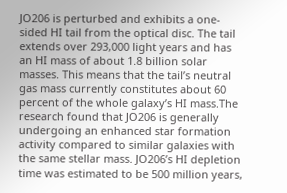JO206 is perturbed and exhibits a one-sided HI tail from the optical disc. The tail extends over 293,000 light years and has an HI mass of about 1.8 billion solar masses. This means that the tail’s neutral gas mass currently constitutes about 60 percent of the whole galaxy’s HI mass.The research found that JO206 is generally undergoing an enhanced star formation activity compared to similar galaxies with the same stellar mass. JO206’s HI depletion time was estimated to be 500 million years,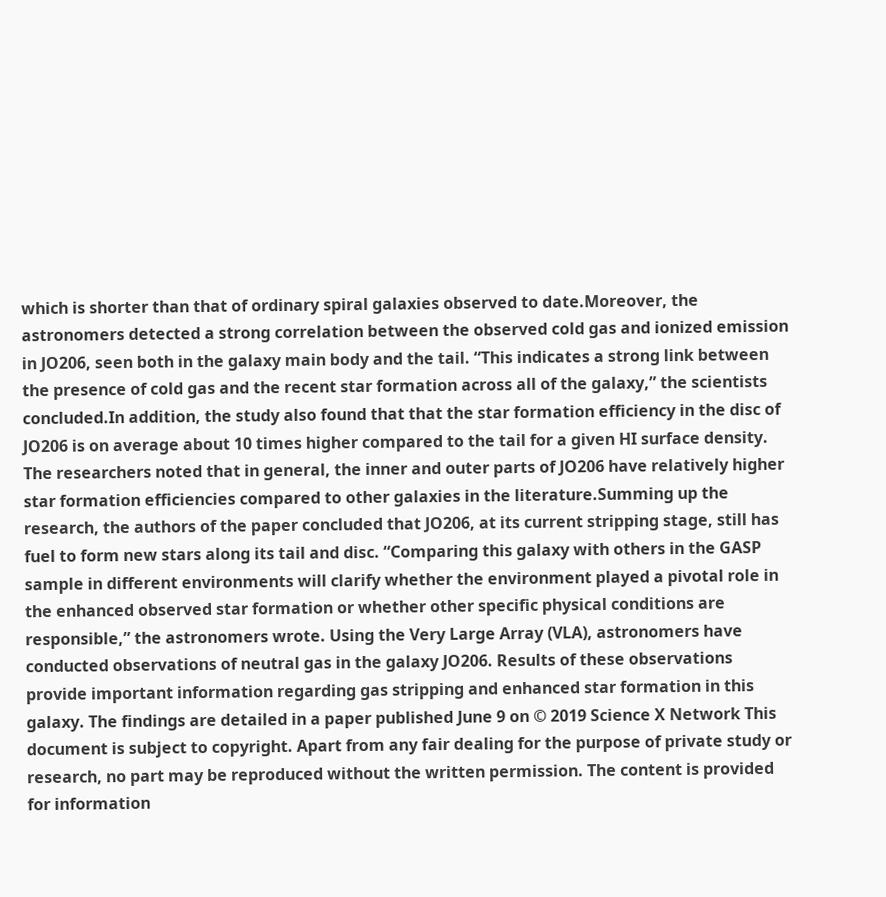which is shorter than that of ordinary spiral galaxies observed to date.Moreover, the astronomers detected a strong correlation between the observed cold gas and ionized emission in JO206, seen both in the galaxy main body and the tail. “This indicates a strong link between the presence of cold gas and the recent star formation across all of the galaxy,” the scientists concluded.In addition, the study also found that that the star formation efficiency in the disc of JO206 is on average about 10 times higher compared to the tail for a given HI surface density. The researchers noted that in general, the inner and outer parts of JO206 have relatively higher star formation efficiencies compared to other galaxies in the literature.Summing up the research, the authors of the paper concluded that JO206, at its current stripping stage, still has fuel to form new stars along its tail and disc. “Comparing this galaxy with others in the GASP sample in different environments will clarify whether the environment played a pivotal role in the enhanced observed star formation or whether other specific physical conditions are responsible,” the astronomers wrote. Using the Very Large Array (VLA), astronomers have conducted observations of neutral gas in the galaxy JO206. Results of these observations provide important information regarding gas stripping and enhanced star formation in this galaxy. The findings are detailed in a paper published June 9 on © 2019 Science X Network This document is subject to copyright. Apart from any fair dealing for the purpose of private study or research, no part may be reproduced without the written permission. The content is provided for information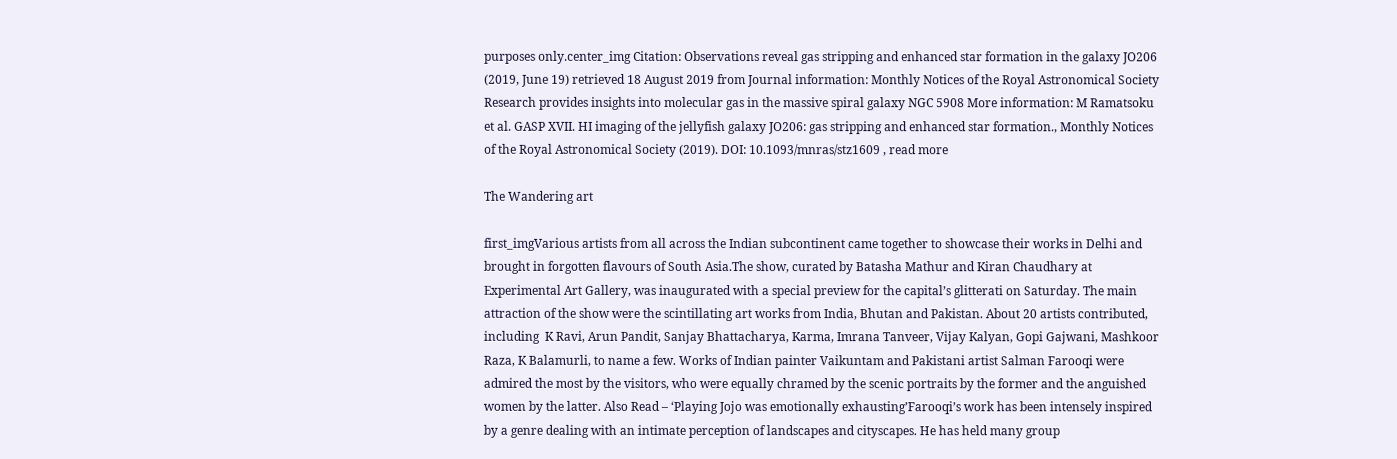purposes only.center_img Citation: Observations reveal gas stripping and enhanced star formation in the galaxy JO206 (2019, June 19) retrieved 18 August 2019 from Journal information: Monthly Notices of the Royal Astronomical Society Research provides insights into molecular gas in the massive spiral galaxy NGC 5908 More information: M Ramatsoku et al. GASP XVII. HI imaging of the jellyfish galaxy JO206: gas stripping and enhanced star formation., Monthly Notices of the Royal Astronomical Society (2019). DOI: 10.1093/mnras/stz1609 , read more

The Wandering art

first_imgVarious artists from all across the Indian subcontinent came together to showcase their works in Delhi and brought in forgotten flavours of South Asia.The show, curated by Batasha Mathur and Kiran Chaudhary at Experimental Art Gallery, was inaugurated with a special preview for the capital’s glitterati on Saturday. The main attraction of the show were the scintillating art works from India, Bhutan and Pakistan. About 20 artists contributed, including  K Ravi, Arun Pandit, Sanjay Bhattacharya, Karma, Imrana Tanveer, Vijay Kalyan, Gopi Gajwani, Mashkoor Raza, K Balamurli, to name a few. Works of Indian painter Vaikuntam and Pakistani artist Salman Farooqi were admired the most by the visitors, who were equally chramed by the scenic portraits by the former and the anguished women by the latter. Also Read – ‘Playing Jojo was emotionally exhausting’Farooqi’s work has been intensely inspired by a genre dealing with an intimate perception of landscapes and cityscapes. He has held many group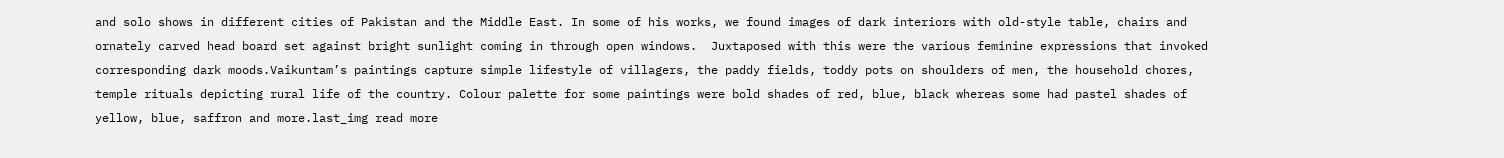and solo shows in different cities of Pakistan and the Middle East. In some of his works, we found images of dark interiors with old-style table, chairs and ornately carved head board set against bright sunlight coming in through open windows.  Juxtaposed with this were the various feminine expressions that invoked corresponding dark moods.Vaikuntam’s paintings capture simple lifestyle of villagers, the paddy fields, toddy pots on shoulders of men, the household chores, temple rituals depicting rural life of the country. Colour palette for some paintings were bold shades of red, blue, black whereas some had pastel shades of yellow, blue, saffron and more.last_img read more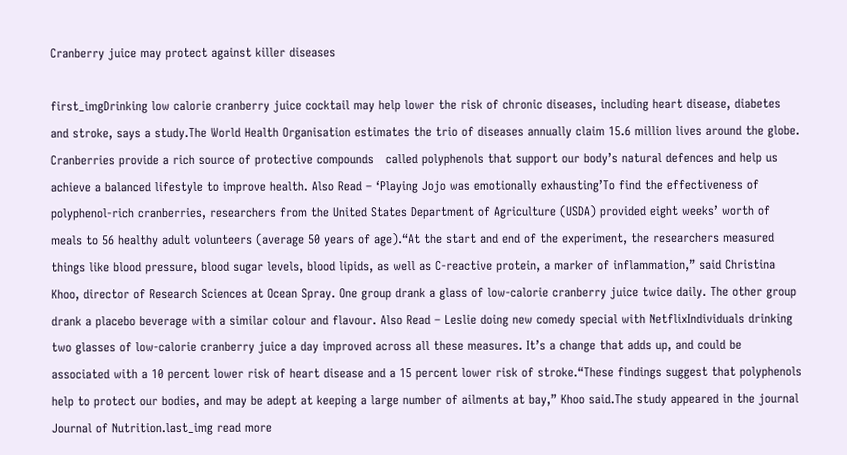Cranberry juice may protect against killer diseases

first_imgDrinking low calorie cranberry juice cocktail may help lower the risk of chronic diseases, including heart disease, diabetes and stroke, says a study.The World Health Organisation estimates the trio of diseases annually claim 15.6 million lives around the globe. Cranberries provide a rich source of protective compounds   called polyphenols that support our body’s natural defences and help us achieve a balanced lifestyle to improve health. Also Read – ‘Playing Jojo was emotionally exhausting’To find the effectiveness of polyphenol-rich cranberries, researchers from the United States Department of Agriculture (USDA) provided eight weeks’ worth of meals to 56 healthy adult volunteers (average 50 years of age).“At the start and end of the experiment, the researchers measured things like blood pressure, blood sugar levels, blood lipids, as well as C-reactive protein, a marker of inflammation,” said Christina Khoo, director of Research Sciences at Ocean Spray. One group drank a glass of low-calorie cranberry juice twice daily. The other group drank a placebo beverage with a similar colour and flavour. Also Read – Leslie doing new comedy special with NetflixIndividuals drinking two glasses of low-calorie cranberry juice a day improved across all these measures. It’s a change that adds up, and could be associated with a 10 percent lower risk of heart disease and a 15 percent lower risk of stroke.“These findings suggest that polyphenols help to protect our bodies, and may be adept at keeping a large number of ailments at bay,” Khoo said.The study appeared in the journal Journal of Nutrition.last_img read more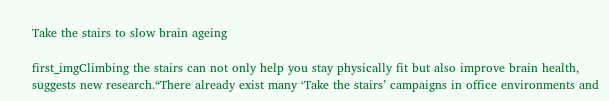Take the stairs to slow brain ageing

first_imgClimbing the stairs can not only help you stay physically fit but also improve brain health, suggests new research.“There already exist many ‘Take the stairs’ campaigns in office environments and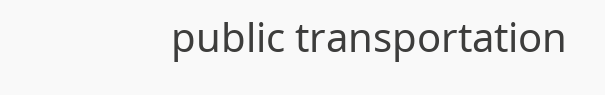public transportation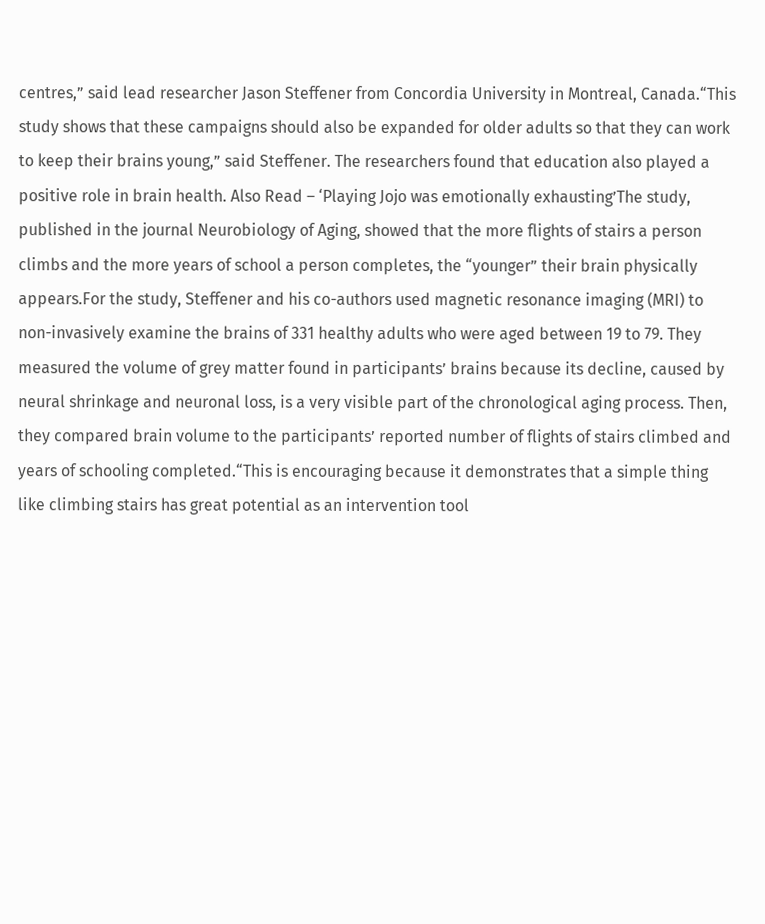centres,” said lead researcher Jason Steffener from Concordia University in Montreal, Canada.“This study shows that these campaigns should also be expanded for older adults so that they can work to keep their brains young,” said Steffener. The researchers found that education also played a positive role in brain health. Also Read – ‘Playing Jojo was emotionally exhausting’The study, published in the journal Neurobiology of Aging, showed that the more flights of stairs a person climbs and the more years of school a person completes, the “younger” their brain physically appears.For the study, Steffener and his co-authors used magnetic resonance imaging (MRI) to non-invasively examine the brains of 331 healthy adults who were aged between 19 to 79. They measured the volume of grey matter found in participants’ brains because its decline, caused by neural shrinkage and neuronal loss, is a very visible part of the chronological aging process. Then, they compared brain volume to the participants’ reported number of flights of stairs climbed and years of schooling completed.“This is encouraging because it demonstrates that a simple thing like climbing stairs has great potential as an intervention tool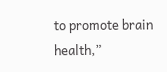to promote brain health,”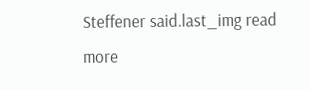Steffener said.last_img read more